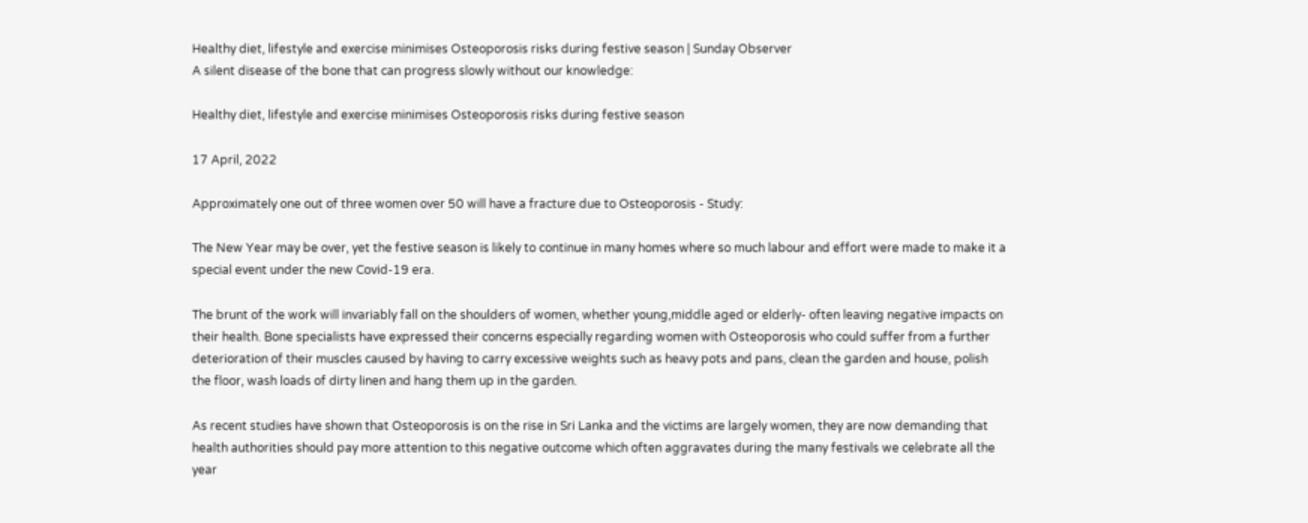Healthy diet, lifestyle and exercise minimises Osteoporosis risks during festive season | Sunday Observer
A silent disease of the bone that can progress slowly without our knowledge:

Healthy diet, lifestyle and exercise minimises Osteoporosis risks during festive season

17 April, 2022

Approximately one out of three women over 50 will have a fracture due to Osteoporosis - Study:

The New Year may be over, yet the festive season is likely to continue in many homes where so much labour and effort were made to make it a special event under the new Covid-19 era.

The brunt of the work will invariably fall on the shoulders of women, whether young,middle aged or elderly- often leaving negative impacts on their health. Bone specialists have expressed their concerns especially regarding women with Osteoporosis who could suffer from a further deterioration of their muscles caused by having to carry excessive weights such as heavy pots and pans, clean the garden and house, polish the floor, wash loads of dirty linen and hang them up in the garden.

As recent studies have shown that Osteoporosis is on the rise in Sri Lanka and the victims are largely women, they are now demanding that health authorities should pay more attention to this negative outcome which often aggravates during the many festivals we celebrate all the year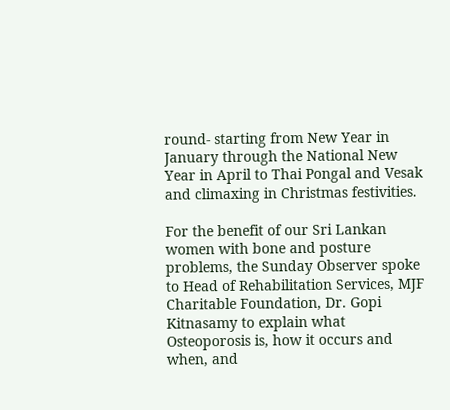round- starting from New Year in January through the National New Year in April to Thai Pongal and Vesak and climaxing in Christmas festivities.

For the benefit of our Sri Lankan women with bone and posture problems, the Sunday Observer spoke to Head of Rehabilitation Services, MJF Charitable Foundation, Dr. Gopi Kitnasamy to explain what Osteoporosis is, how it occurs and when, and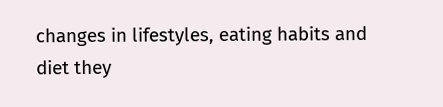changes in lifestyles, eating habits and diet they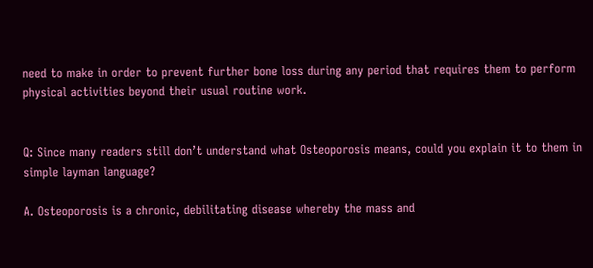need to make in order to prevent further bone loss during any period that requires them to perform physical activities beyond their usual routine work.


Q: Since many readers still don’t understand what Osteoporosis means, could you explain it to them in simple layman language?

A. Osteoporosis is a chronic, debilitating disease whereby the mass and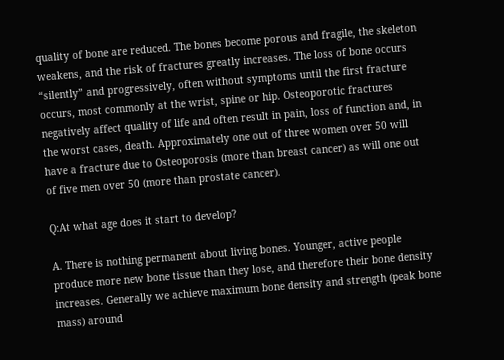quality of bone are reduced. The bones become porous and fragile, the skeleton weakens, and the risk of fractures greatly increases. The loss of bone occurs “silently” and progressively, often without symptoms until the first fracture occurs, most commonly at the wrist, spine or hip. Osteoporotic fractures negatively affect quality of life and often result in pain, loss of function and, in the worst cases, death. Approximately one out of three women over 50 will have a fracture due to Osteoporosis (more than breast cancer) as will one out of five men over 50 (more than prostate cancer).

Q:At what age does it start to develop?

A. There is nothing permanent about living bones. Younger, active people produce more new bone tissue than they lose, and therefore their bone density increases. Generally we achieve maximum bone density and strength (peak bone mass) around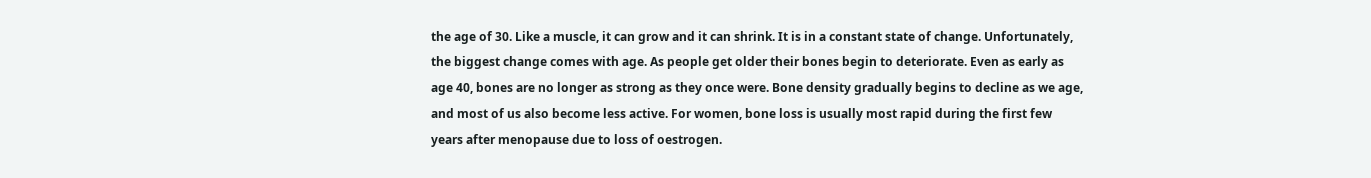the age of 30. Like a muscle, it can grow and it can shrink. It is in a constant state of change. Unfortunately, the biggest change comes with age. As people get older their bones begin to deteriorate. Even as early as age 40, bones are no longer as strong as they once were. Bone density gradually begins to decline as we age, and most of us also become less active. For women, bone loss is usually most rapid during the first few years after menopause due to loss of oestrogen.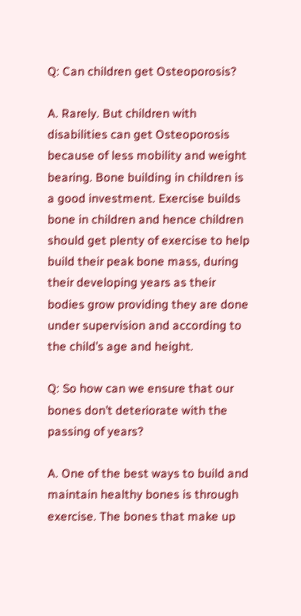Q: Can children get Osteoporosis?

A. Rarely. But children with disabilities can get Osteoporosis because of less mobility and weight bearing. Bone building in children is a good investment. Exercise builds bone in children and hence children should get plenty of exercise to help build their peak bone mass, during their developing years as their bodies grow providing they are done under supervision and according to the child’s age and height.

Q: So how can we ensure that our bones don’t deteriorate with the passing of years?

A. One of the best ways to build and maintain healthy bones is through exercise. The bones that make up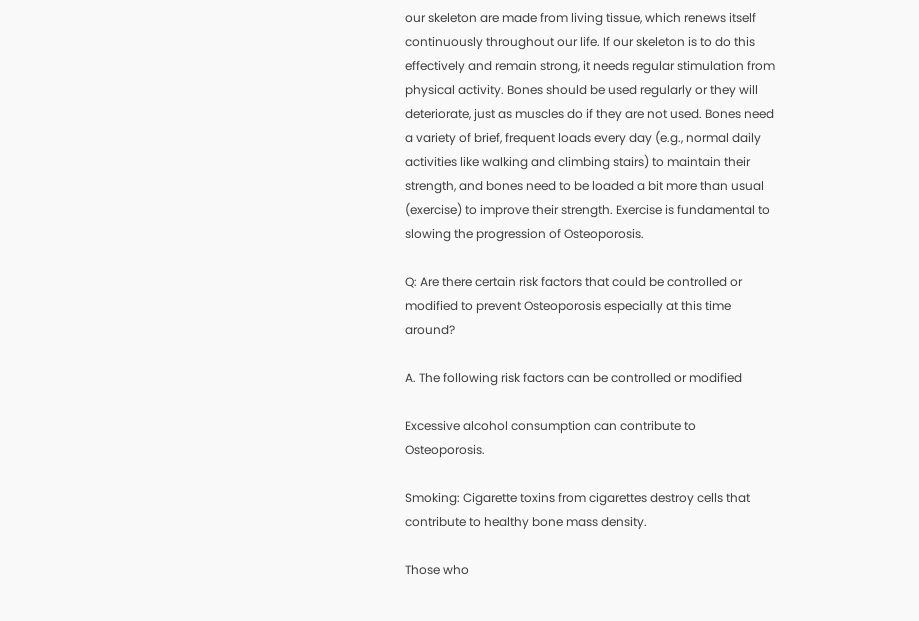our skeleton are made from living tissue, which renews itself continuously throughout our life. If our skeleton is to do this effectively and remain strong, it needs regular stimulation from physical activity. Bones should be used regularly or they will deteriorate, just as muscles do if they are not used. Bones need a variety of brief, frequent loads every day (e.g., normal daily activities like walking and climbing stairs) to maintain their strength, and bones need to be loaded a bit more than usual (exercise) to improve their strength. Exercise is fundamental to slowing the progression of Osteoporosis.

Q: Are there certain risk factors that could be controlled or modified to prevent Osteoporosis especially at this time around?

A. The following risk factors can be controlled or modified

Excessive alcohol consumption can contribute to Osteoporosis.

Smoking: Cigarette toxins from cigarettes destroy cells that contribute to healthy bone mass density.

Those who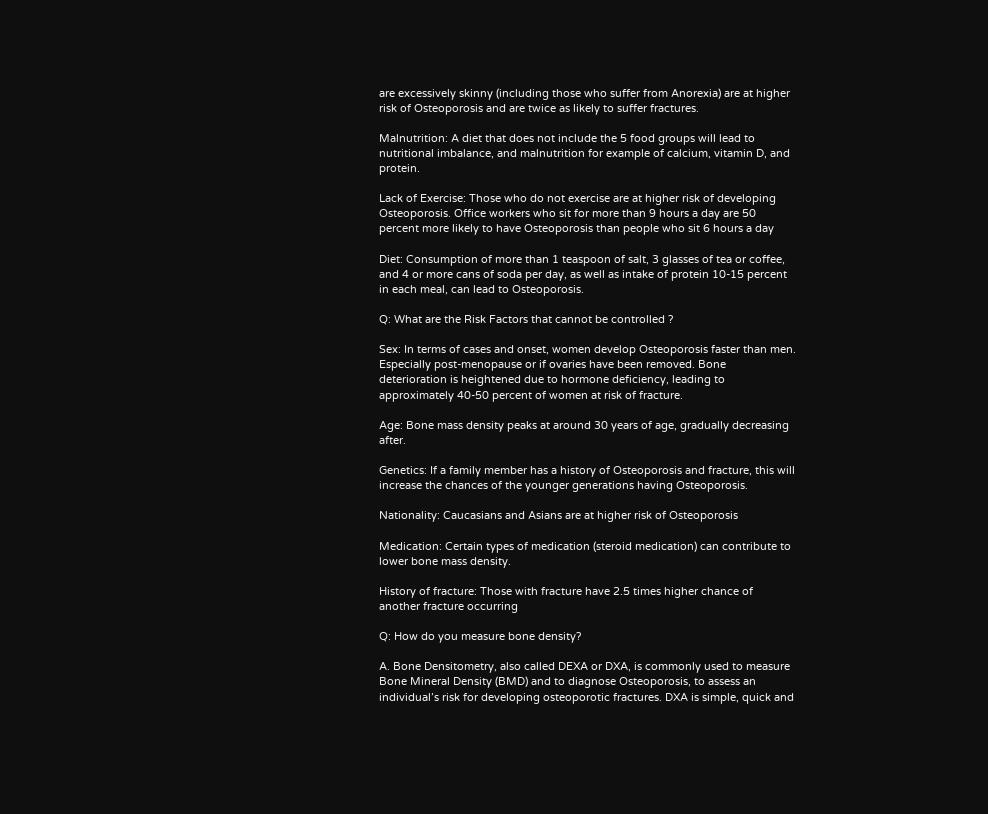are excessively skinny (including those who suffer from Anorexia) are at higher risk of Osteoporosis and are twice as likely to suffer fractures.

Malnutrition: A diet that does not include the 5 food groups will lead to nutritional imbalance, and malnutrition for example of calcium, vitamin D, and protein.

Lack of Exercise: Those who do not exercise are at higher risk of developing Osteoporosis. Office workers who sit for more than 9 hours a day are 50 percent more likely to have Osteoporosis than people who sit 6 hours a day

Diet: Consumption of more than 1 teaspoon of salt, 3 glasses of tea or coffee, and 4 or more cans of soda per day, as well as intake of protein 10-15 percent in each meal, can lead to Osteoporosis.

Q: What are the Risk Factors that cannot be controlled ?

Sex: In terms of cases and onset, women develop Osteoporosis faster than men. Especially post-menopause or if ovaries have been removed. Bone deterioration is heightened due to hormone deficiency, leading to approximately 40-50 percent of women at risk of fracture.

Age: Bone mass density peaks at around 30 years of age, gradually decreasing after.

Genetics: If a family member has a history of Osteoporosis and fracture, this will increase the chances of the younger generations having Osteoporosis.

Nationality: Caucasians and Asians are at higher risk of Osteoporosis

Medication: Certain types of medication (steroid medication) can contribute to lower bone mass density.

History of fracture: Those with fracture have 2.5 times higher chance of another fracture occurring

Q: How do you measure bone density?

A. Bone Densitometry, also called DEXA or DXA, is commonly used to measure Bone Mineral Density (BMD) and to diagnose Osteoporosis, to assess an individual’s risk for developing osteoporotic fractures. DXA is simple, quick and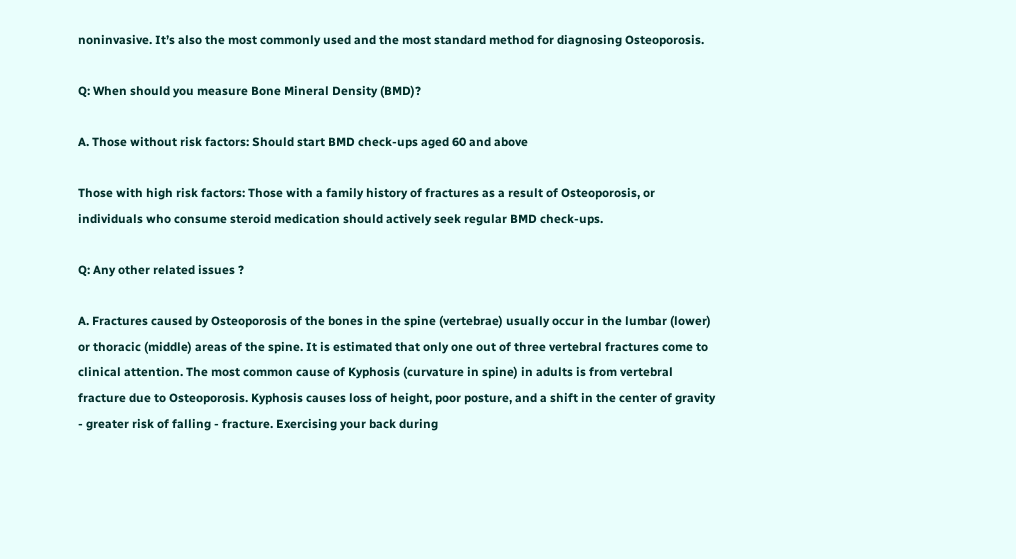noninvasive. It’s also the most commonly used and the most standard method for diagnosing Osteoporosis.

Q: When should you measure Bone Mineral Density (BMD)?

A. Those without risk factors: Should start BMD check-ups aged 60 and above

Those with high risk factors: Those with a family history of fractures as a result of Osteoporosis, or individuals who consume steroid medication should actively seek regular BMD check-ups.

Q: Any other related issues ?

A. Fractures caused by Osteoporosis of the bones in the spine (vertebrae) usually occur in the lumbar (lower) or thoracic (middle) areas of the spine. It is estimated that only one out of three vertebral fractures come to clinical attention. The most common cause of Kyphosis (curvature in spine) in adults is from vertebral fracture due to Osteoporosis. Kyphosis causes loss of height, poor posture, and a shift in the center of gravity - greater risk of falling - fracture. Exercising your back during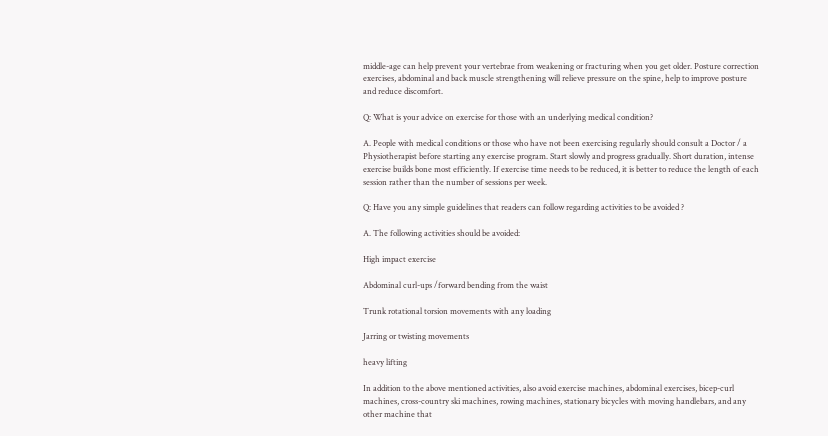middle-age can help prevent your vertebrae from weakening or fracturing when you get older. Posture correction exercises, abdominal and back muscle strengthening will relieve pressure on the spine, help to improve posture and reduce discomfort.

Q: What is your advice on exercise for those with an underlying medical condition?

A. People with medical conditions or those who have not been exercising regularly should consult a Doctor / a Physiotherapist before starting any exercise program. Start slowly and progress gradually. Short duration, intense exercise builds bone most efficiently. If exercise time needs to be reduced, it is better to reduce the length of each session rather than the number of sessions per week.

Q: Have you any simple guidelines that readers can follow regarding activities to be avoided ?

A. The following activities should be avoided:

High impact exercise

Abdominal curl-ups /forward bending from the waist

Trunk rotational torsion movements with any loading

Jarring or twisting movements

heavy lifting

In addition to the above mentioned activities, also avoid exercise machines, abdominal exercises, bicep-curl machines, cross-country ski machines, rowing machines, stationary bicycles with moving handlebars, and any other machine that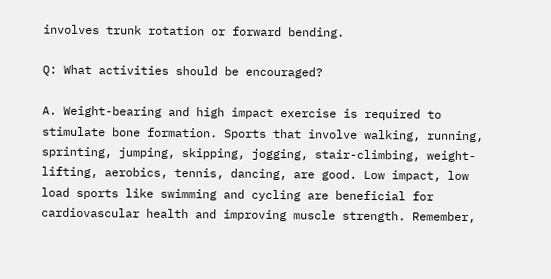involves trunk rotation or forward bending.

Q: What activities should be encouraged?

A. Weight-bearing and high impact exercise is required to stimulate bone formation. Sports that involve walking, running, sprinting, jumping, skipping, jogging, stair-climbing, weight-lifting, aerobics, tennis, dancing, are good. Low impact, low load sports like swimming and cycling are beneficial for cardiovascular health and improving muscle strength. Remember,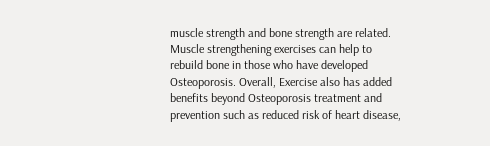muscle strength and bone strength are related. Muscle strengthening exercises can help to rebuild bone in those who have developed Osteoporosis. Overall, Exercise also has added benefits beyond Osteoporosis treatment and prevention such as reduced risk of heart disease,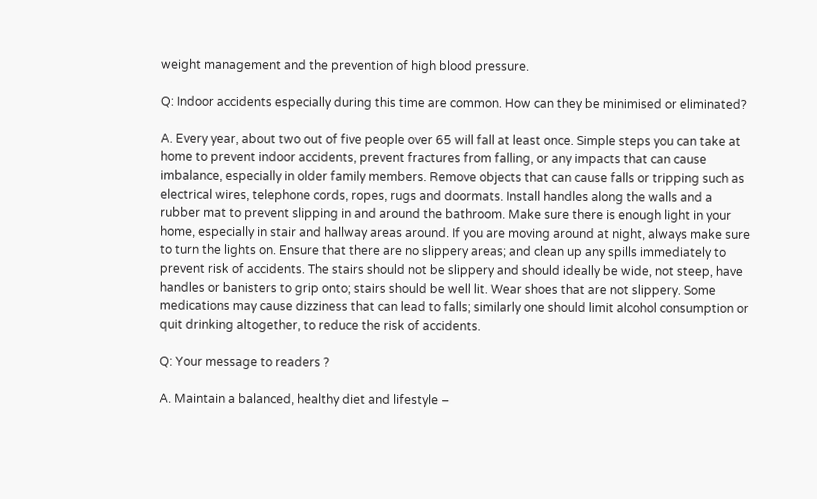weight management and the prevention of high blood pressure.

Q: Indoor accidents especially during this time are common. How can they be minimised or eliminated?

A. Every year, about two out of five people over 65 will fall at least once. Simple steps you can take at home to prevent indoor accidents, prevent fractures from falling, or any impacts that can cause imbalance, especially in older family members. Remove objects that can cause falls or tripping such as electrical wires, telephone cords, ropes, rugs and doormats. Install handles along the walls and a rubber mat to prevent slipping in and around the bathroom. Make sure there is enough light in your home, especially in stair and hallway areas around. If you are moving around at night, always make sure to turn the lights on. Ensure that there are no slippery areas; and clean up any spills immediately to prevent risk of accidents. The stairs should not be slippery and should ideally be wide, not steep, have handles or banisters to grip onto; stairs should be well lit. Wear shoes that are not slippery. Some medications may cause dizziness that can lead to falls; similarly one should limit alcohol consumption or quit drinking altogether, to reduce the risk of accidents.

Q: Your message to readers ?

A. Maintain a balanced, healthy diet and lifestyle –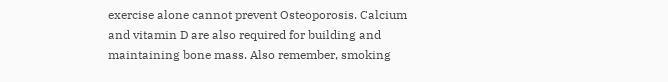exercise alone cannot prevent Osteoporosis. Calcium and vitamin D are also required for building and maintaining bone mass. Also remember, smoking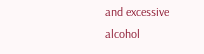and excessive alcohol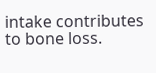intake contributes to bone loss.